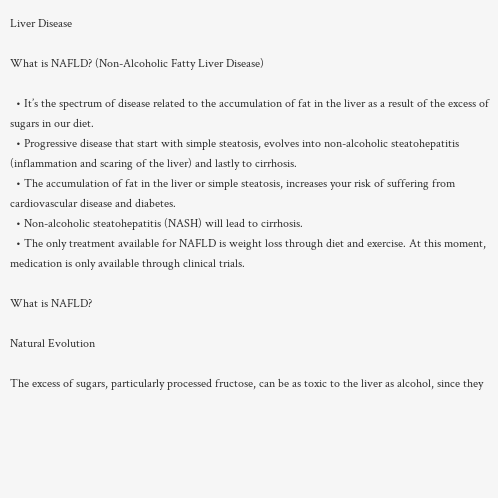Liver Disease

What is NAFLD? (Non-Alcoholic Fatty Liver Disease)

  • It’s the spectrum of disease related to the accumulation of fat in the liver as a result of the excess of sugars in our diet.
  • Progressive disease that start with simple steatosis, evolves into non-alcoholic steatohepatitis (inflammation and scaring of the liver) and lastly to cirrhosis.
  • The accumulation of fat in the liver or simple steatosis, increases your risk of suffering from cardiovascular disease and diabetes.
  • Non-alcoholic steatohepatitis (NASH) will lead to cirrhosis.
  • The only treatment available for NAFLD is weight loss through diet and exercise. At this moment, medication is only available through clinical trials.

What is NAFLD?

Natural Evolution

The excess of sugars, particularly processed fructose, can be as toxic to the liver as alcohol, since they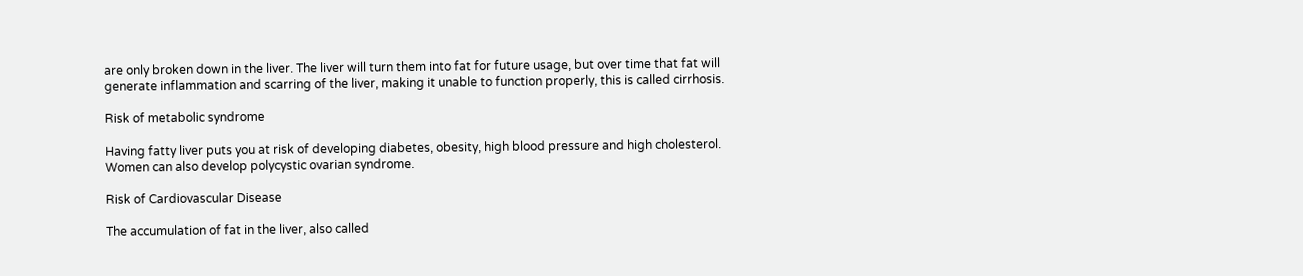are only broken down in the liver. The liver will turn them into fat for future usage, but over time that fat will generate inflammation and scarring of the liver, making it unable to function properly, this is called cirrhosis.

Risk of metabolic syndrome

Having fatty liver puts you at risk of developing diabetes, obesity, high blood pressure and high cholesterol. Women can also develop polycystic ovarian syndrome.

Risk of Cardiovascular Disease

The accumulation of fat in the liver, also called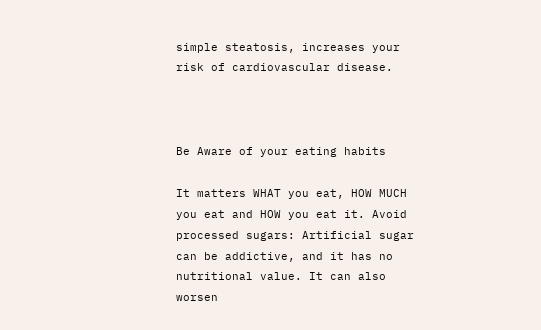simple steatosis, increases your risk of cardiovascular disease.



Be Aware of your eating habits

It matters WHAT you eat, HOW MUCH you eat and HOW you eat it. Avoid processed sugars: Artificial sugar can be addictive, and it has no nutritional value. It can also worsen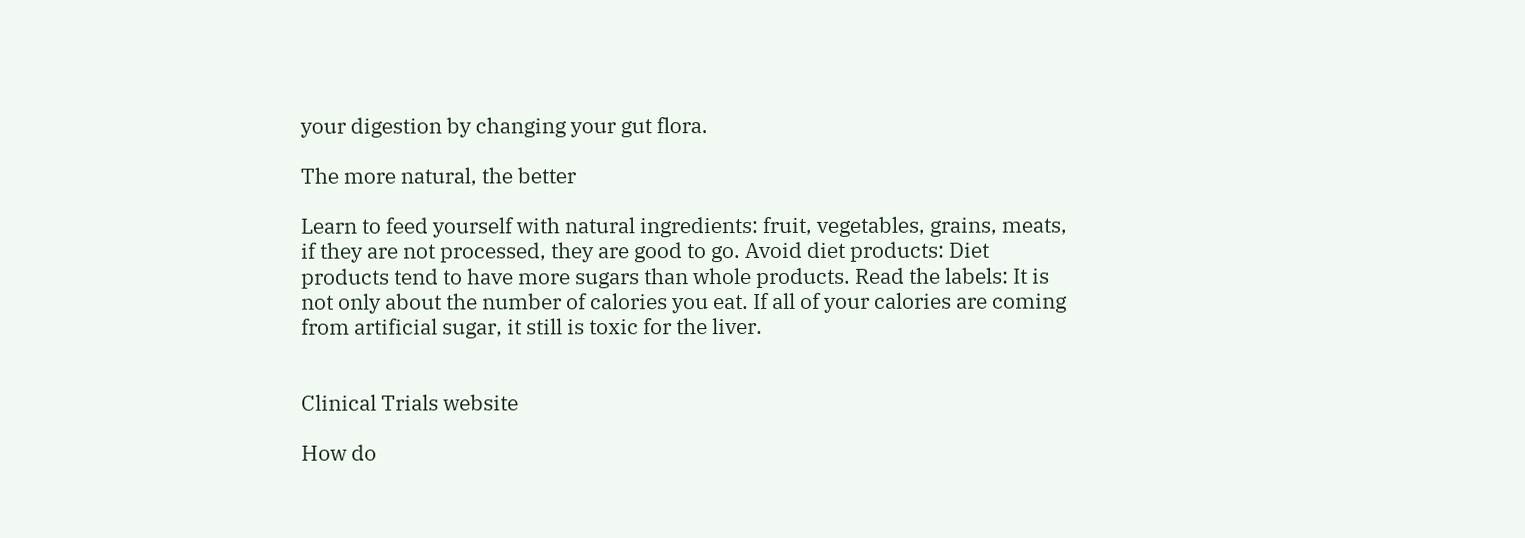your digestion by changing your gut flora.

The more natural, the better

Learn to feed yourself with natural ingredients: fruit, vegetables, grains, meats, if they are not processed, they are good to go. Avoid diet products: Diet products tend to have more sugars than whole products. Read the labels: It is not only about the number of calories you eat. If all of your calories are coming from artificial sugar, it still is toxic for the liver.


Clinical Trials website

How do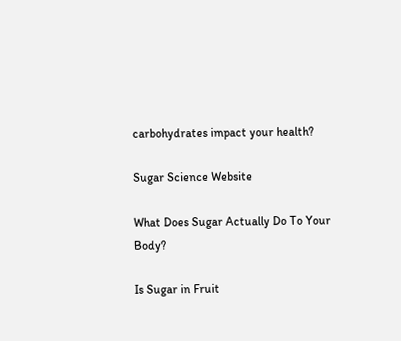carbohydrates impact your health?

Sugar Science Website

What Does Sugar Actually Do To Your Body?

Is Sugar in Fruit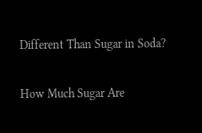Different Than Sugar in Soda?

How Much Sugar Are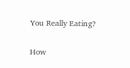You Really Eating?

How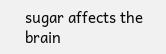sugar affects the brain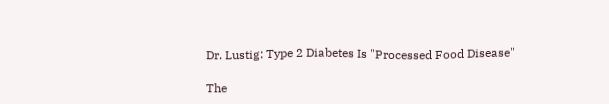Dr. Lustig: Type 2 Diabetes Is "Processed Food Disease"

The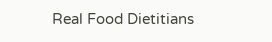Real Food Dietitians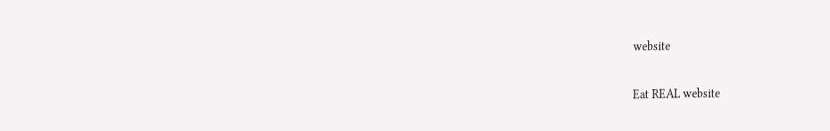website

Eat REAL website